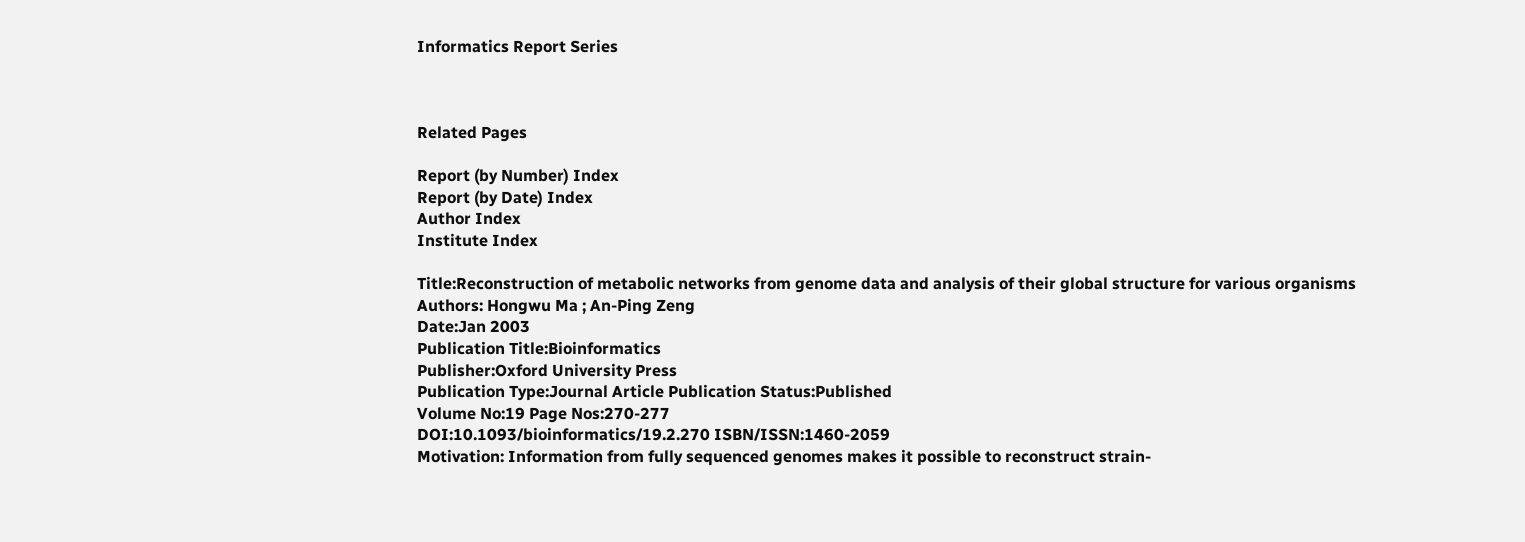Informatics Report Series



Related Pages

Report (by Number) Index
Report (by Date) Index
Author Index
Institute Index

Title:Reconstruction of metabolic networks from genome data and analysis of their global structure for various organisms
Authors: Hongwu Ma ; An-Ping Zeng
Date:Jan 2003
Publication Title:Bioinformatics
Publisher:Oxford University Press
Publication Type:Journal Article Publication Status:Published
Volume No:19 Page Nos:270-277
DOI:10.1093/bioinformatics/19.2.270 ISBN/ISSN:1460-2059
Motivation: Information from fully sequenced genomes makes it possible to reconstruct strain-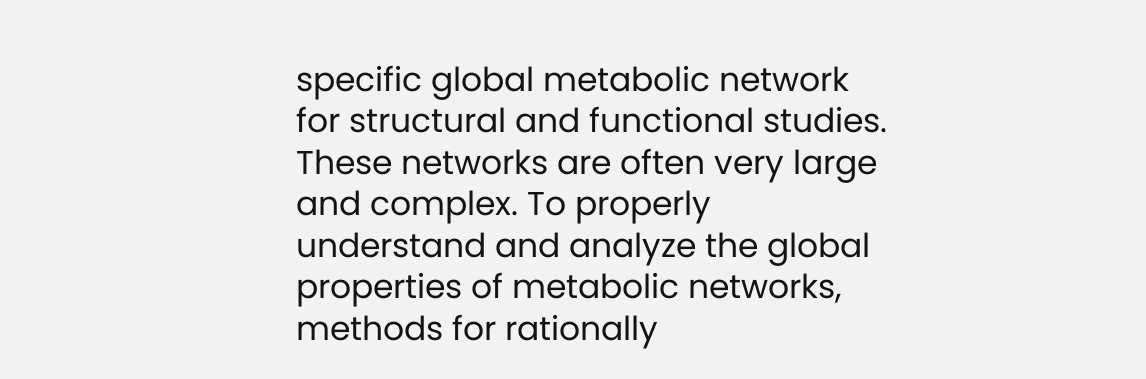specific global metabolic network for structural and functional studies. These networks are often very large and complex. To properly understand and analyze the global properties of metabolic networks, methods for rationally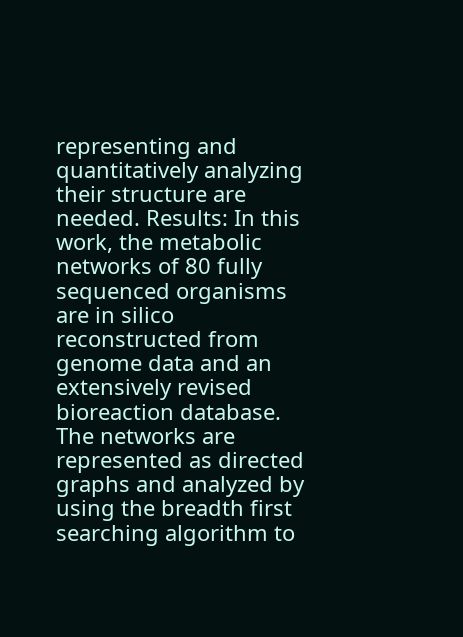representing and quantitatively analyzing their structure are needed. Results: In this work, the metabolic networks of 80 fully sequenced organisms are in silico reconstructed from genome data and an extensively revised bioreaction database. The networks are represented as directed graphs and analyzed by using the breadth first searching algorithm to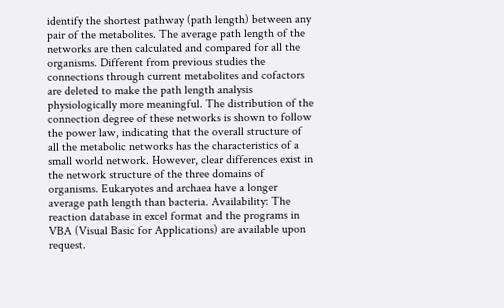identify the shortest pathway (path length) between any pair of the metabolites. The average path length of the networks are then calculated and compared for all the organisms. Different from previous studies the connections through current metabolites and cofactors are deleted to make the path length analysis physiologically more meaningful. The distribution of the connection degree of these networks is shown to follow the power law, indicating that the overall structure of all the metabolic networks has the characteristics of a small world network. However, clear differences exist in the network structure of the three domains of organisms. Eukaryotes and archaea have a longer average path length than bacteria. Availability: The reaction database in excel format and the programs in VBA (Visual Basic for Applications) are available upon request.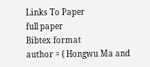Links To Paper
full paper
Bibtex format
author = { Hongwu Ma and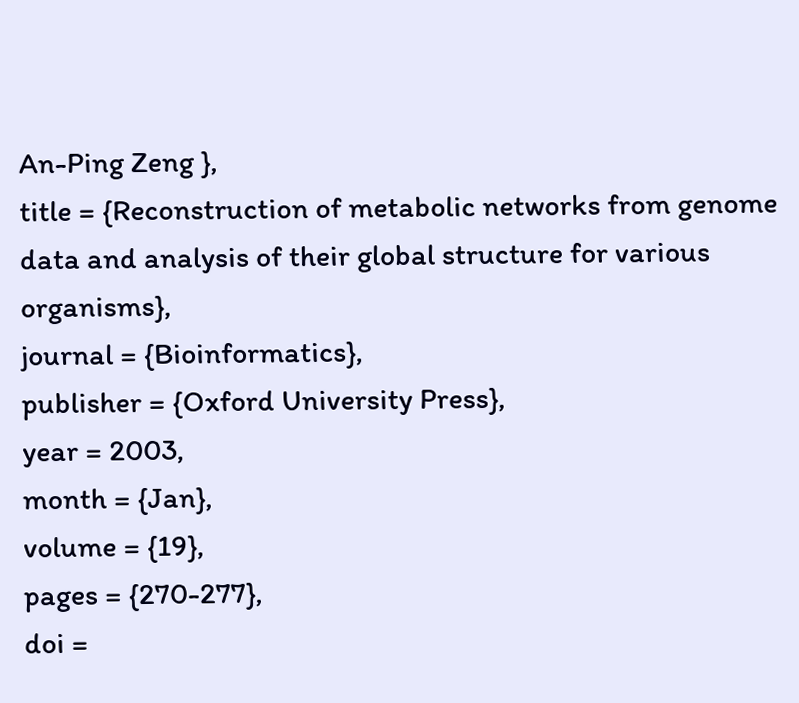An-Ping Zeng },
title = {Reconstruction of metabolic networks from genome data and analysis of their global structure for various organisms},
journal = {Bioinformatics},
publisher = {Oxford University Press},
year = 2003,
month = {Jan},
volume = {19},
pages = {270-277},
doi =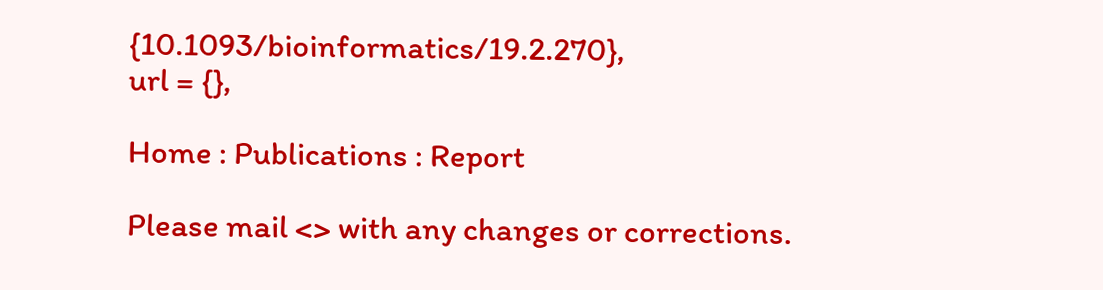{10.1093/bioinformatics/19.2.270},
url = {},

Home : Publications : Report

Please mail <> with any changes or corrections.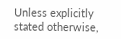Unless explicitly stated otherwise,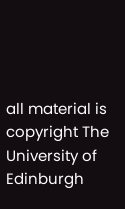all material is copyright The University of Edinburgh